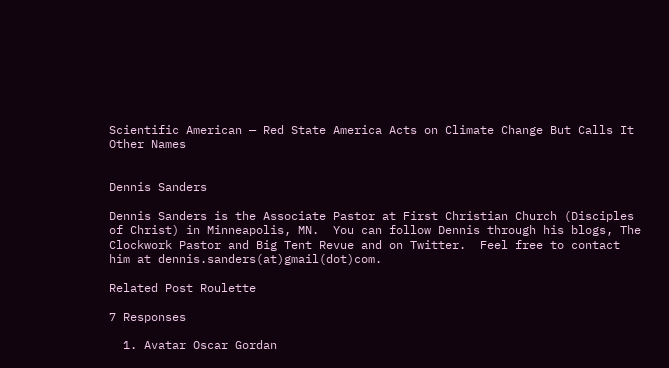Scientific American — Red State America Acts on Climate Change But Calls It Other Names


Dennis Sanders

Dennis Sanders is the Associate Pastor at First Christian Church (Disciples of Christ) in Minneapolis, MN.  You can follow Dennis through his blogs, The Clockwork Pastor and Big Tent Revue and on Twitter.  Feel free to contact him at dennis.sanders(at)gmail(dot)com.

Related Post Roulette

7 Responses

  1. Avatar Oscar Gordan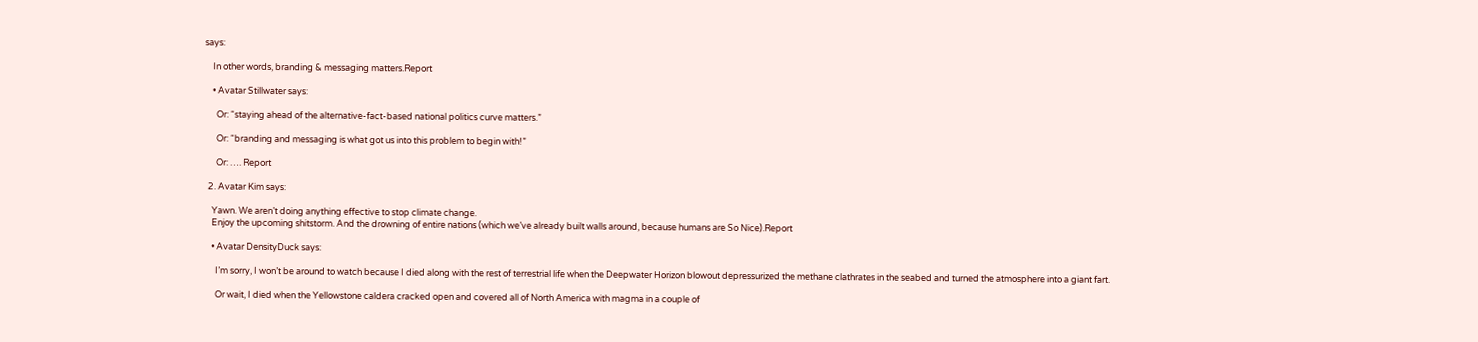says:

    In other words, branding & messaging matters.Report

    • Avatar Stillwater says:

      Or: “staying ahead of the alternative-fact-based national politics curve matters.”

      Or: “branding and messaging is what got us into this problem to begin with!”

      Or: …. Report

  2. Avatar Kim says:

    Yawn. We aren’t doing anything effective to stop climate change.
    Enjoy the upcoming shitstorm. And the drowning of entire nations (which we’ve already built walls around, because humans are So Nice).Report

    • Avatar DensityDuck says:

      I’m sorry, I won’t be around to watch because I died along with the rest of terrestrial life when the Deepwater Horizon blowout depressurized the methane clathrates in the seabed and turned the atmosphere into a giant fart.

      Or wait, I died when the Yellowstone caldera cracked open and covered all of North America with magma in a couple of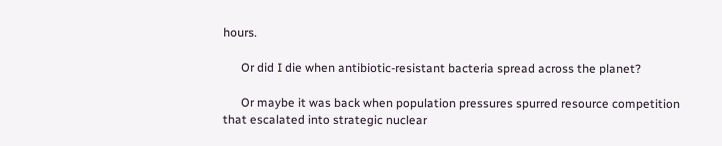hours.

      Or did I die when antibiotic-resistant bacteria spread across the planet?

      Or maybe it was back when population pressures spurred resource competition that escalated into strategic nuclear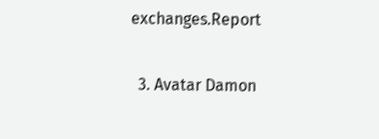exchanges.Report

  3. Avatar Damon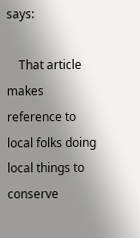says:

    That article makes reference to local folks doing local things to conserve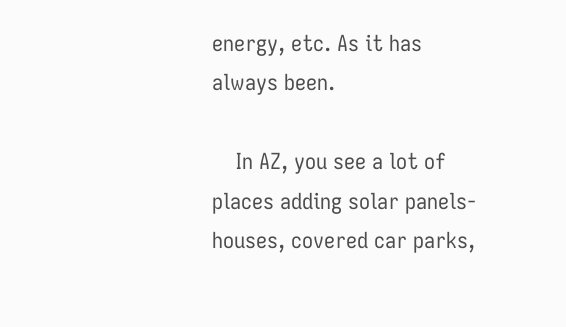energy, etc. As it has always been.

    In AZ, you see a lot of places adding solar panels-houses, covered car parks,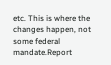etc. This is where the changes happen, not some federal mandate.Report